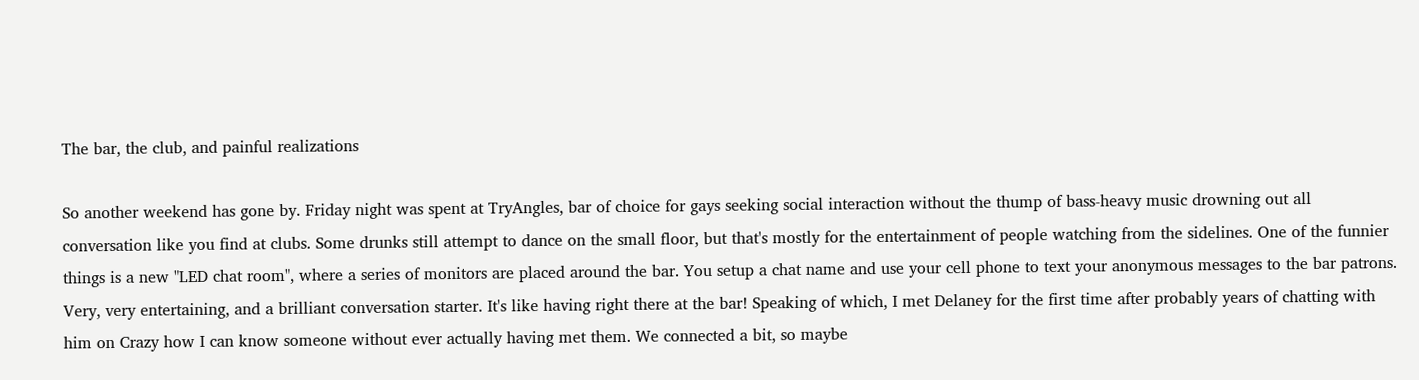The bar, the club, and painful realizations

So another weekend has gone by. Friday night was spent at TryAngles, bar of choice for gays seeking social interaction without the thump of bass-heavy music drowning out all conversation like you find at clubs. Some drunks still attempt to dance on the small floor, but that's mostly for the entertainment of people watching from the sidelines. One of the funnier things is a new "LED chat room", where a series of monitors are placed around the bar. You setup a chat name and use your cell phone to text your anonymous messages to the bar patrons. Very, very entertaining, and a brilliant conversation starter. It's like having right there at the bar! Speaking of which, I met Delaney for the first time after probably years of chatting with him on Crazy how I can know someone without ever actually having met them. We connected a bit, so maybe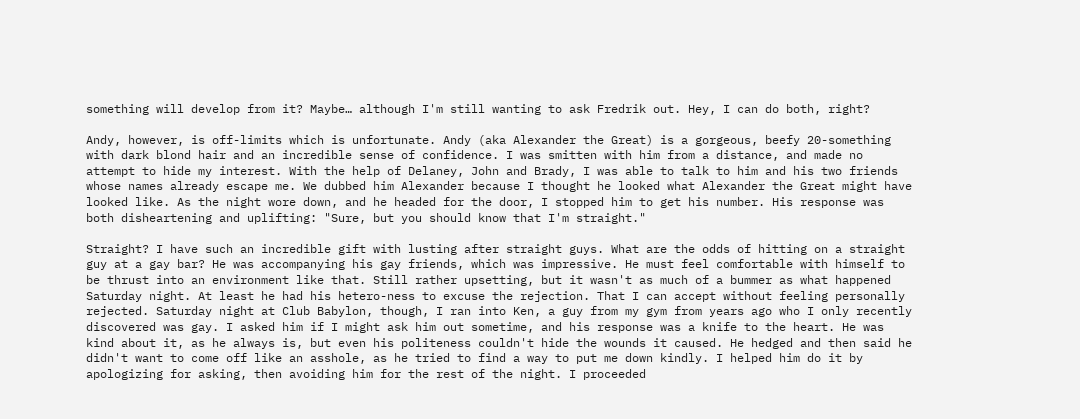something will develop from it? Maybe… although I'm still wanting to ask Fredrik out. Hey, I can do both, right?

Andy, however, is off-limits which is unfortunate. Andy (aka Alexander the Great) is a gorgeous, beefy 20-something with dark blond hair and an incredible sense of confidence. I was smitten with him from a distance, and made no attempt to hide my interest. With the help of Delaney, John and Brady, I was able to talk to him and his two friends whose names already escape me. We dubbed him Alexander because I thought he looked what Alexander the Great might have looked like. As the night wore down, and he headed for the door, I stopped him to get his number. His response was both disheartening and uplifting: "Sure, but you should know that I'm straight."

Straight? I have such an incredible gift with lusting after straight guys. What are the odds of hitting on a straight guy at a gay bar? He was accompanying his gay friends, which was impressive. He must feel comfortable with himself to be thrust into an environment like that. Still rather upsetting, but it wasn't as much of a bummer as what happened Saturday night. At least he had his hetero-ness to excuse the rejection. That I can accept without feeling personally rejected. Saturday night at Club Babylon, though, I ran into Ken, a guy from my gym from years ago who I only recently discovered was gay. I asked him if I might ask him out sometime, and his response was a knife to the heart. He was kind about it, as he always is, but even his politeness couldn't hide the wounds it caused. He hedged and then said he didn't want to come off like an asshole, as he tried to find a way to put me down kindly. I helped him do it by apologizing for asking, then avoiding him for the rest of the night. I proceeded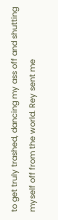to get truly trashed, dancing my ass off and shutting myself off from the world. Rey sent me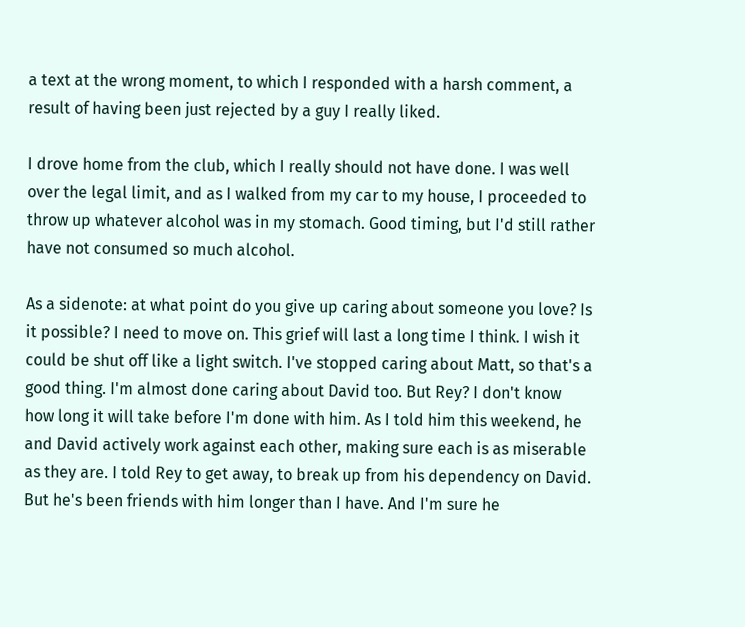a text at the wrong moment, to which I responded with a harsh comment, a result of having been just rejected by a guy I really liked.

I drove home from the club, which I really should not have done. I was well over the legal limit, and as I walked from my car to my house, I proceeded to throw up whatever alcohol was in my stomach. Good timing, but I'd still rather have not consumed so much alcohol.

As a sidenote: at what point do you give up caring about someone you love? Is it possible? I need to move on. This grief will last a long time I think. I wish it could be shut off like a light switch. I've stopped caring about Matt, so that's a good thing. I'm almost done caring about David too. But Rey? I don't know how long it will take before I'm done with him. As I told him this weekend, he and David actively work against each other, making sure each is as miserable as they are. I told Rey to get away, to break up from his dependency on David. But he's been friends with him longer than I have. And I'm sure he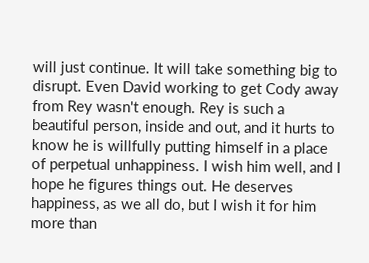will just continue. It will take something big to disrupt. Even David working to get Cody away from Rey wasn't enough. Rey is such a beautiful person, inside and out, and it hurts to know he is willfully putting himself in a place of perpetual unhappiness. I wish him well, and I hope he figures things out. He deserves happiness, as we all do, but I wish it for him more than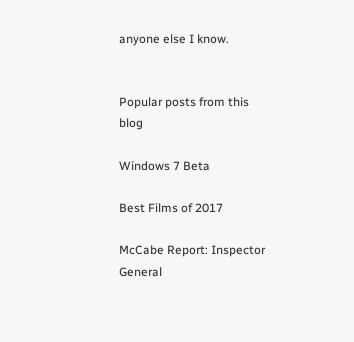anyone else I know.


Popular posts from this blog

Windows 7 Beta

Best Films of 2017

McCabe Report: Inspector General